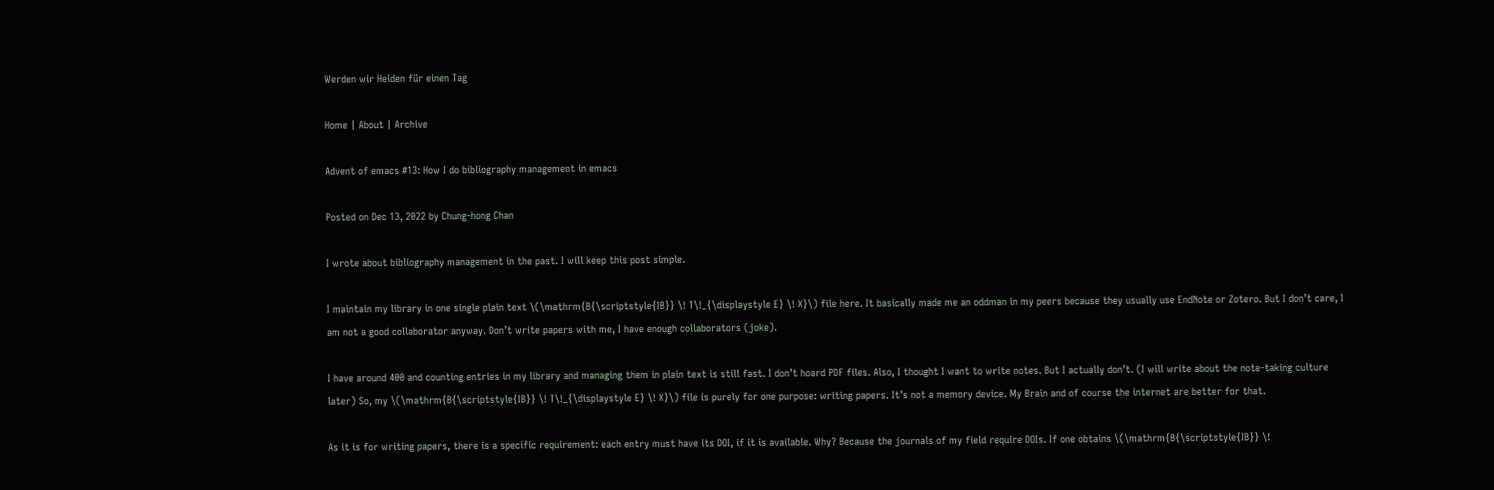Werden wir Helden für einen Tag

Home | About | Archive

Advent of emacs #13: How I do bibliography management in emacs

Posted on Dec 13, 2022 by Chung-hong Chan

I wrote about bibliography management in the past. I will keep this post simple.

I maintain my library in one single plain text \(\mathrm{B{\scriptstyle{IB}} \! T\!_{\displaystyle E} \! X}\) file here. It basically made me an oddman in my peers because they usually use EndNote or Zotero. But I don’t care, I am not a good collaborator anyway. Don’t write papers with me, I have enough collaborators (joke).

I have around 400 and counting entries in my library and managing them in plain text is still fast. I don’t hoard PDF files. Also, I thought I want to write notes. But I actually don’t. (I will write about the note-taking culture later) So, my \(\mathrm{B{\scriptstyle{IB}} \! T\!_{\displaystyle E} \! X}\) file is purely for one purpose: writing papers. It’s not a memory device. My Brain and of course the internet are better for that.

As it is for writing papers, there is a specific requirement: each entry must have its DOI, if it is available. Why? Because the journals of my field require DOIs. If one obtains \(\mathrm{B{\scriptstyle{IB}} \!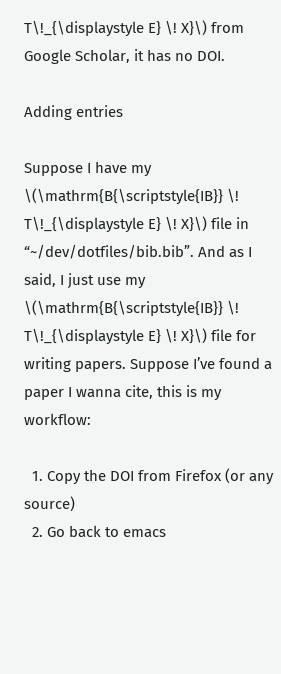T\!_{\displaystyle E} \! X}\) from Google Scholar, it has no DOI.

Adding entries

Suppose I have my \(\mathrm{B{\scriptstyle{IB}} \! T\!_{\displaystyle E} \! X}\) file in “~/dev/dotfiles/bib.bib”. And as I said, I just use my \(\mathrm{B{\scriptstyle{IB}} \! T\!_{\displaystyle E} \! X}\) file for writing papers. Suppose I’ve found a paper I wanna cite, this is my workflow:

  1. Copy the DOI from Firefox (or any source)
  2. Go back to emacs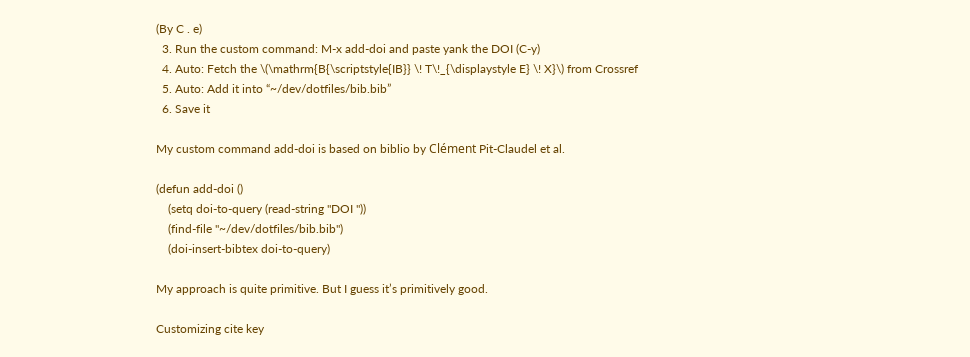(By C . e)
  3. Run the custom command: M-x add-doi and paste yank the DOI (C-y)
  4. Auto: Fetch the \(\mathrm{B{\scriptstyle{IB}} \! T\!_{\displaystyle E} \! X}\) from Crossref
  5. Auto: Add it into “~/dev/dotfiles/bib.bib”
  6. Save it

My custom command add-doi is based on biblio by Clément Pit-Claudel et al.

(defun add-doi ()
    (setq doi-to-query (read-string "DOI "))
    (find-file "~/dev/dotfiles/bib.bib")
    (doi-insert-bibtex doi-to-query)

My approach is quite primitive. But I guess it’s primitively good.

Customizing cite key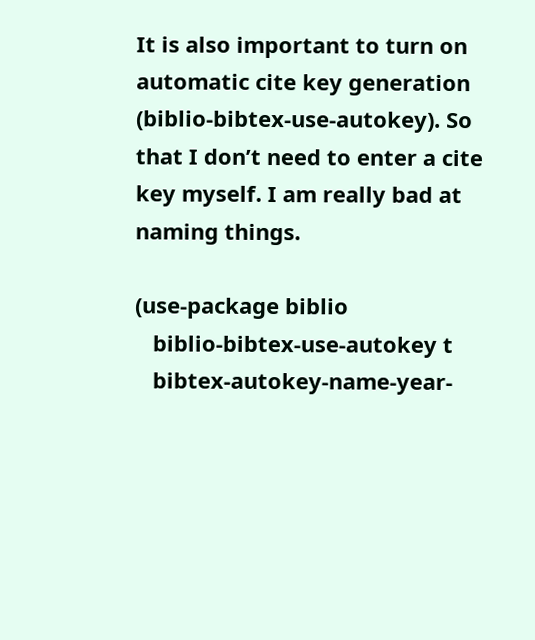It is also important to turn on automatic cite key generation (biblio-bibtex-use-autokey). So that I don’t need to enter a cite key myself. I am really bad at naming things.

(use-package biblio
   biblio-bibtex-use-autokey t
   bibtex-autokey-name-year-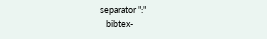separator ":"
   bibtex-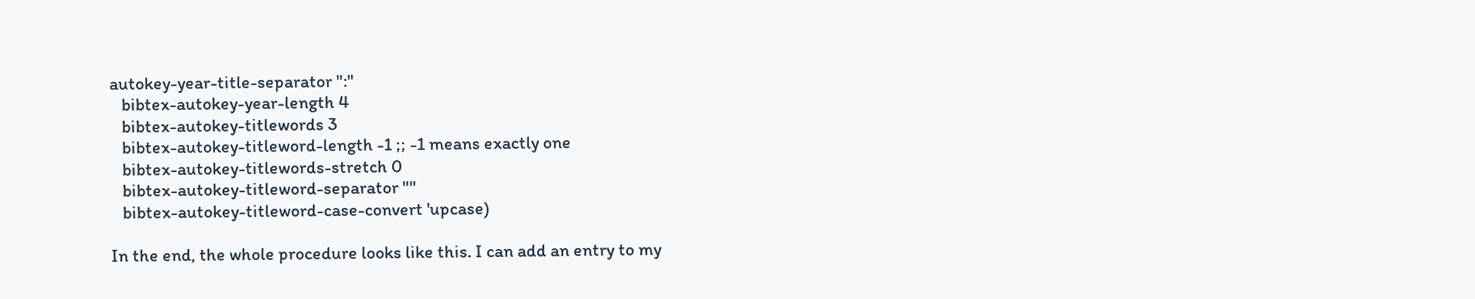autokey-year-title-separator ":"
   bibtex-autokey-year-length 4
   bibtex-autokey-titlewords 3
   bibtex-autokey-titleword-length -1 ;; -1 means exactly one
   bibtex-autokey-titlewords-stretch 0
   bibtex-autokey-titleword-separator ""
   bibtex-autokey-titleword-case-convert 'upcase)

In the end, the whole procedure looks like this. I can add an entry to my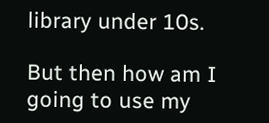library under 10s.

But then how am I going to use my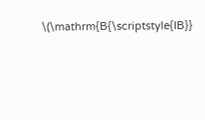\(\mathrm{B{\scriptstyle{IB}}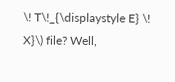\! T\!_{\displaystyle E} \! X}\) file? Well,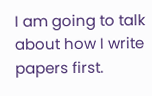I am going to talk about how I write papers first.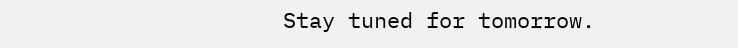Stay tuned for tomorrow.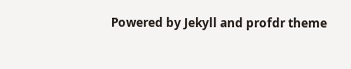Powered by Jekyll and profdr theme